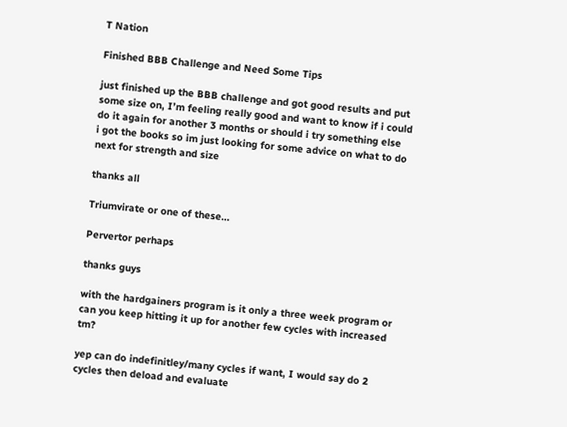T Nation

Finished BBB Challenge and Need Some Tips

just finished up the BBB challenge and got good results and put some size on, I’m feeling really good and want to know if i could do it again for another 3 months or should i try something else
i got the books so im just looking for some advice on what to do next for strength and size

thanks all

Triumvirate or one of these…

Pervertor perhaps

thanks guys

with the hardgainers program is it only a three week program or can you keep hitting it up for another few cycles with increased tm?

yep can do indefinitley/many cycles if want, I would say do 2 cycles then deload and evaluate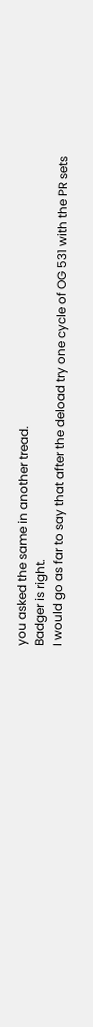you asked the same in another tread.
Badger is right.
I would go as far to say that after the deload try one cycle of OG 531 with the PR sets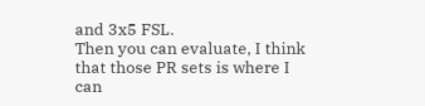and 3x5 FSL.
Then you can evaluate, I think that those PR sets is where I can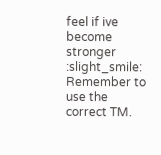feel if ive become stronger :slight_smile:
Remember to use the correct TM.